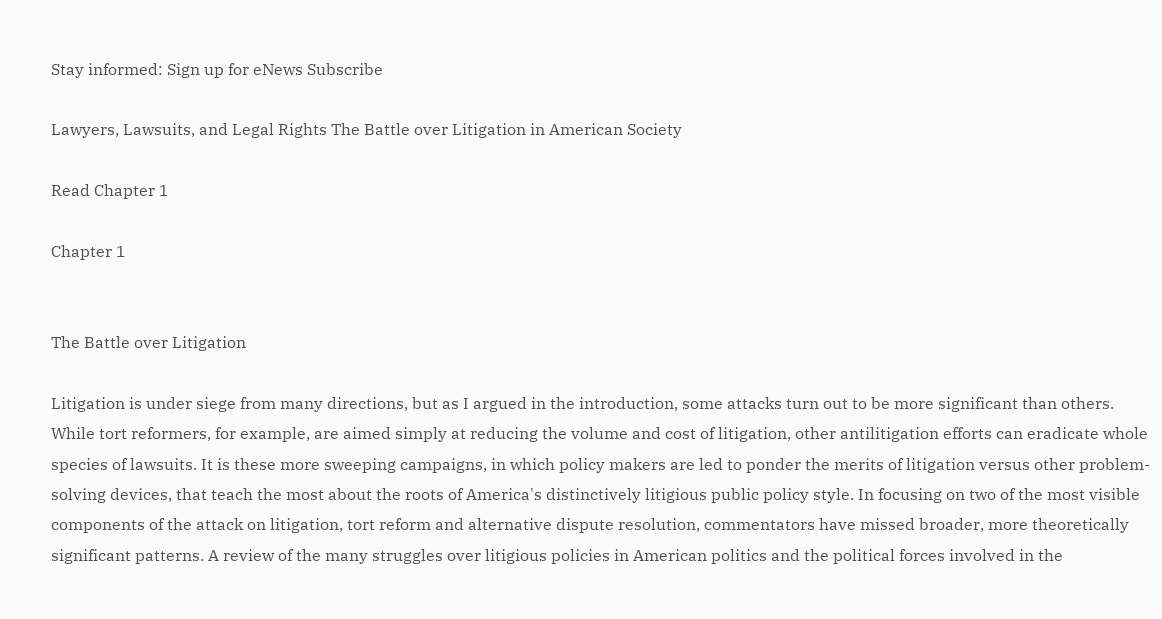Stay informed: Sign up for eNews Subscribe

Lawyers, Lawsuits, and Legal Rights The Battle over Litigation in American Society

Read Chapter 1

Chapter 1


The Battle over Litigation

Litigation is under siege from many directions, but as I argued in the introduction, some attacks turn out to be more significant than others. While tort reformers, for example, are aimed simply at reducing the volume and cost of litigation, other antilitigation efforts can eradicate whole species of lawsuits. It is these more sweeping campaigns, in which policy makers are led to ponder the merits of litigation versus other problem-solving devices, that teach the most about the roots of America's distinctively litigious public policy style. In focusing on two of the most visible components of the attack on litigation, tort reform and alternative dispute resolution, commentators have missed broader, more theoretically significant patterns. A review of the many struggles over litigious policies in American politics and the political forces involved in the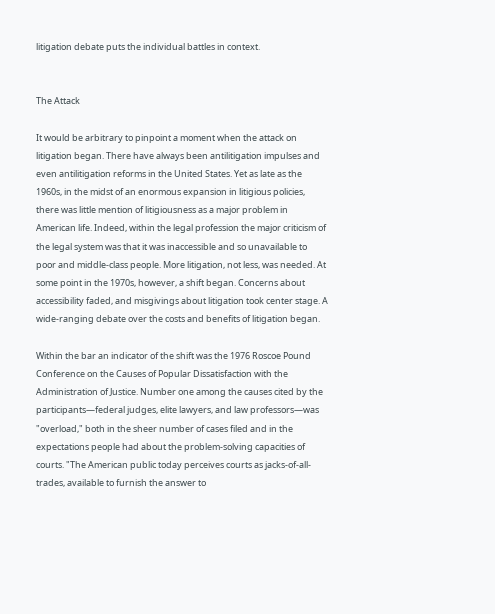litigation debate puts the individual battles in context.


The Attack

It would be arbitrary to pinpoint a moment when the attack on litigation began. There have always been antilitigation impulses and even antilitigation reforms in the United States. Yet as late as the 1960s, in the midst of an enormous expansion in litigious policies, there was little mention of litigiousness as a major problem in American life. Indeed, within the legal profession the major criticism of the legal system was that it was inaccessible and so unavailable to poor and middle-class people. More litigation, not less, was needed. At some point in the 1970s, however, a shift began. Concerns about accessibility faded, and misgivings about litigation took center stage. A wide-ranging debate over the costs and benefits of litigation began.

Within the bar an indicator of the shift was the 1976 Roscoe Pound Conference on the Causes of Popular Dissatisfaction with the Administration of Justice. Number one among the causes cited by the participants—federal judges, elite lawyers, and law professors—was "overload," both in the sheer number of cases filed and in the expectations people had about the problem-solving capacities of courts. "The American public today perceives courts as jacks-of-all-trades, available to furnish the answer to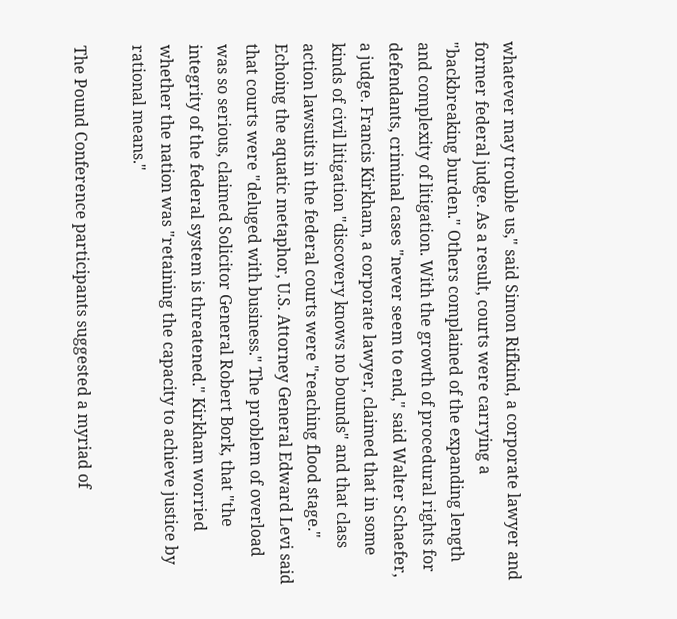whatever may trouble us," said Simon Rifkind, a corporate lawyer and former federal judge. As a result, courts were carrying a "backbreaking burden." Others complained of the expanding length and complexity of litigation. With the growth of procedural rights for defendants, criminal cases "never seem to end," said Walter Schaefer, a judge. Francis Kirkham, a corporate lawyer, claimed that in some kinds of civil litigation "discovery knows no bounds" and that class action lawsuits in the federal courts were "reaching flood stage." Echoing the aquatic metaphor, U.S. Attorney General Edward Levi said that courts were "deluged with business." The problem of overload was so serious, claimed Solicitor General Robert Bork, that "the integrity of the federal system is threatened." Kirkham worried whether the nation was "retaining the capacity to achieve justice by rational means."

The Pound Conference participants suggested a myriad of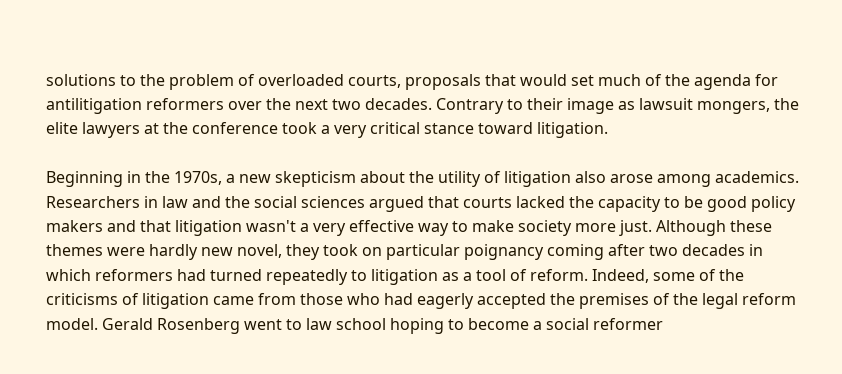solutions to the problem of overloaded courts, proposals that would set much of the agenda for antilitigation reformers over the next two decades. Contrary to their image as lawsuit mongers, the elite lawyers at the conference took a very critical stance toward litigation.

Beginning in the 1970s, a new skepticism about the utility of litigation also arose among academics. Researchers in law and the social sciences argued that courts lacked the capacity to be good policy makers and that litigation wasn't a very effective way to make society more just. Although these themes were hardly new novel, they took on particular poignancy coming after two decades in which reformers had turned repeatedly to litigation as a tool of reform. Indeed, some of the criticisms of litigation came from those who had eagerly accepted the premises of the legal reform model. Gerald Rosenberg went to law school hoping to become a social reformer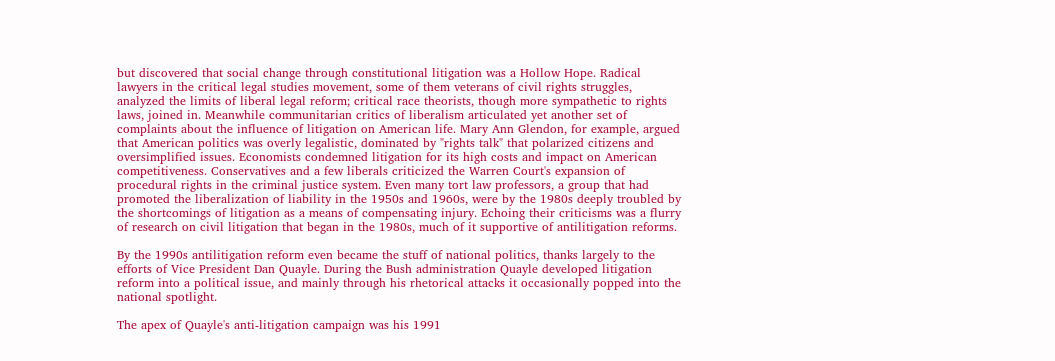but discovered that social change through constitutional litigation was a Hollow Hope. Radical lawyers in the critical legal studies movement, some of them veterans of civil rights struggles, analyzed the limits of liberal legal reform; critical race theorists, though more sympathetic to rights laws, joined in. Meanwhile communitarian critics of liberalism articulated yet another set of complaints about the influence of litigation on American life. Mary Ann Glendon, for example, argued that American politics was overly legalistic, dominated by "rights talk" that polarized citizens and oversimplified issues. Economists condemned litigation for its high costs and impact on American competitiveness. Conservatives and a few liberals criticized the Warren Court's expansion of procedural rights in the criminal justice system. Even many tort law professors, a group that had promoted the liberalization of liability in the 1950s and 1960s, were by the 1980s deeply troubled by the shortcomings of litigation as a means of compensating injury. Echoing their criticisms was a flurry of research on civil litigation that began in the 1980s, much of it supportive of antilitigation reforms.

By the 1990s antilitigation reform even became the stuff of national politics, thanks largely to the efforts of Vice President Dan Quayle. During the Bush administration Quayle developed litigation reform into a political issue, and mainly through his rhetorical attacks it occasionally popped into the national spotlight.

The apex of Quayle's anti-litigation campaign was his 1991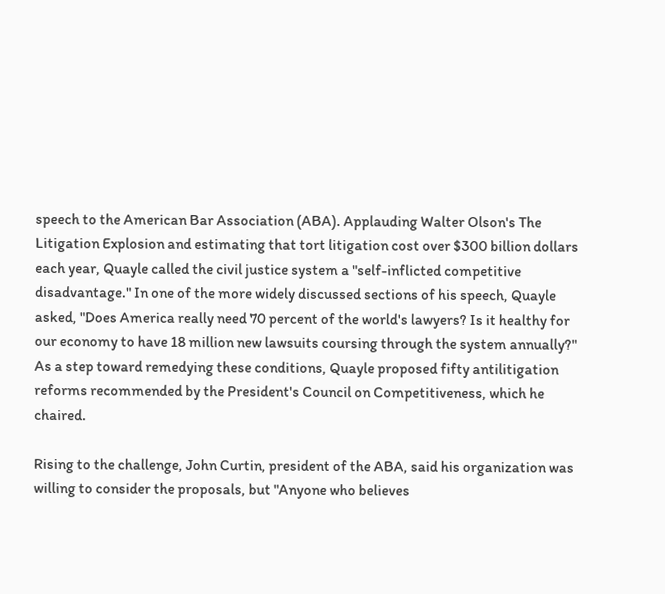speech to the American Bar Association (ABA). Applauding Walter Olson's The Litigation Explosion and estimating that tort litigation cost over $300 billion dollars each year, Quayle called the civil justice system a "self-inflicted competitive disadvantage." In one of the more widely discussed sections of his speech, Quayle asked, "Does America really need 70 percent of the world's lawyers? Is it healthy for our economy to have 18 million new lawsuits coursing through the system annually?" As a step toward remedying these conditions, Quayle proposed fifty antilitigation reforms recommended by the President's Council on Competitiveness, which he chaired.

Rising to the challenge, John Curtin, president of the ABA, said his organization was willing to consider the proposals, but "Anyone who believes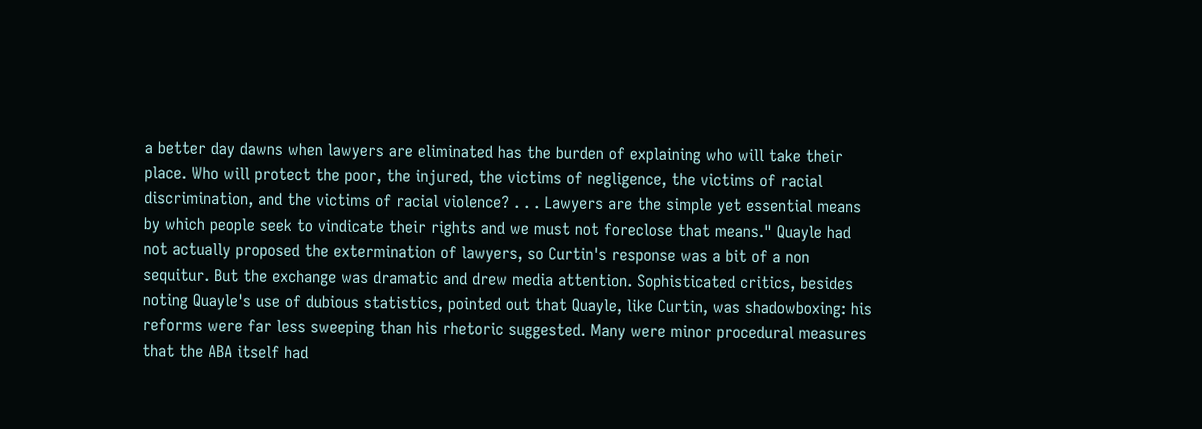a better day dawns when lawyers are eliminated has the burden of explaining who will take their place. Who will protect the poor, the injured, the victims of negligence, the victims of racial discrimination, and the victims of racial violence? . . . Lawyers are the simple yet essential means by which people seek to vindicate their rights and we must not foreclose that means." Quayle had not actually proposed the extermination of lawyers, so Curtin's response was a bit of a non sequitur. But the exchange was dramatic and drew media attention. Sophisticated critics, besides noting Quayle's use of dubious statistics, pointed out that Quayle, like Curtin, was shadowboxing: his reforms were far less sweeping than his rhetoric suggested. Many were minor procedural measures that the ABA itself had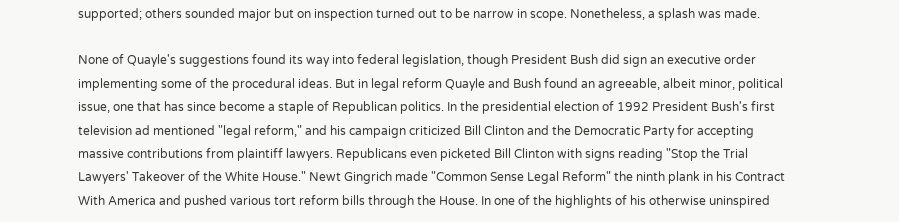supported; others sounded major but on inspection turned out to be narrow in scope. Nonetheless, a splash was made.

None of Quayle's suggestions found its way into federal legislation, though President Bush did sign an executive order implementing some of the procedural ideas. But in legal reform Quayle and Bush found an agreeable, albeit minor, political issue, one that has since become a staple of Republican politics. In the presidential election of 1992 President Bush's first television ad mentioned "legal reform," and his campaign criticized Bill Clinton and the Democratic Party for accepting massive contributions from plaintiff lawyers. Republicans even picketed Bill Clinton with signs reading "Stop the Trial Lawyers' Takeover of the White House." Newt Gingrich made "Common Sense Legal Reform" the ninth plank in his Contract With America and pushed various tort reform bills through the House. In one of the highlights of his otherwise uninspired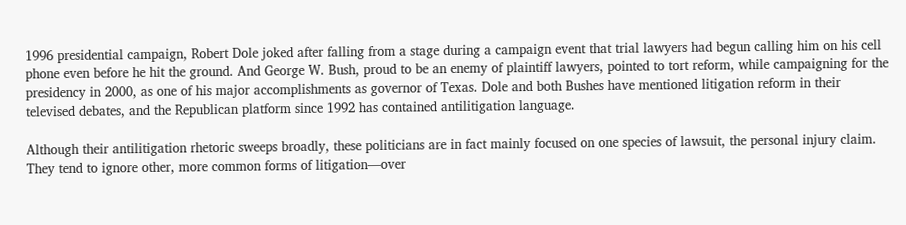1996 presidential campaign, Robert Dole joked after falling from a stage during a campaign event that trial lawyers had begun calling him on his cell phone even before he hit the ground. And George W. Bush, proud to be an enemy of plaintiff lawyers, pointed to tort reform, while campaigning for the presidency in 2000, as one of his major accomplishments as governor of Texas. Dole and both Bushes have mentioned litigation reform in their televised debates, and the Republican platform since 1992 has contained antilitigation language.

Although their antilitigation rhetoric sweeps broadly, these politicians are in fact mainly focused on one species of lawsuit, the personal injury claim. They tend to ignore other, more common forms of litigation—over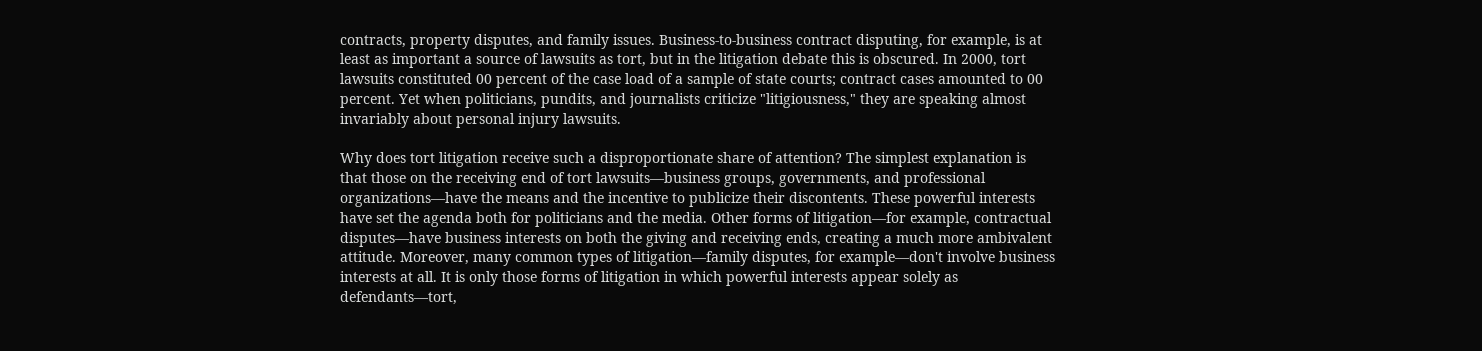contracts, property disputes, and family issues. Business-to-business contract disputing, for example, is at least as important a source of lawsuits as tort, but in the litigation debate this is obscured. In 2000, tort lawsuits constituted 00 percent of the case load of a sample of state courts; contract cases amounted to 00 percent. Yet when politicians, pundits, and journalists criticize "litigiousness," they are speaking almost invariably about personal injury lawsuits.

Why does tort litigation receive such a disproportionate share of attention? The simplest explanation is that those on the receiving end of tort lawsuits—business groups, governments, and professional organizations—have the means and the incentive to publicize their discontents. These powerful interests have set the agenda both for politicians and the media. Other forms of litigation—for example, contractual disputes—have business interests on both the giving and receiving ends, creating a much more ambivalent attitude. Moreover, many common types of litigation—family disputes, for example—don't involve business interests at all. It is only those forms of litigation in which powerful interests appear solely as defendants—tort,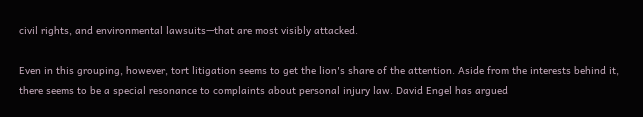civil rights, and environmental lawsuits—that are most visibly attacked.

Even in this grouping, however, tort litigation seems to get the lion's share of the attention. Aside from the interests behind it, there seems to be a special resonance to complaints about personal injury law. David Engel has argued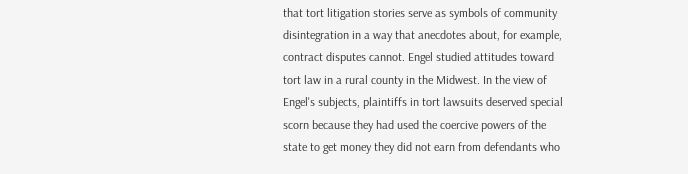that tort litigation stories serve as symbols of community disintegration in a way that anecdotes about, for example, contract disputes cannot. Engel studied attitudes toward tort law in a rural county in the Midwest. In the view of Engel's subjects, plaintiffs in tort lawsuits deserved special scorn because they had used the coercive powers of the state to get money they did not earn from defendants who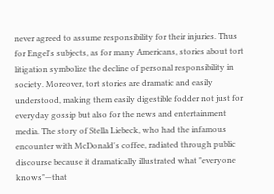never agreed to assume responsibility for their injuries. Thus for Engel's subjects, as for many Americans, stories about tort litigation symbolize the decline of personal responsibility in society. Moreover, tort stories are dramatic and easily understood, making them easily digestible fodder not just for everyday gossip but also for the news and entertainment media. The story of Stella Liebeck, who had the infamous encounter with McDonald's coffee, radiated through public discourse because it dramatically illustrated what "everyone knows"—that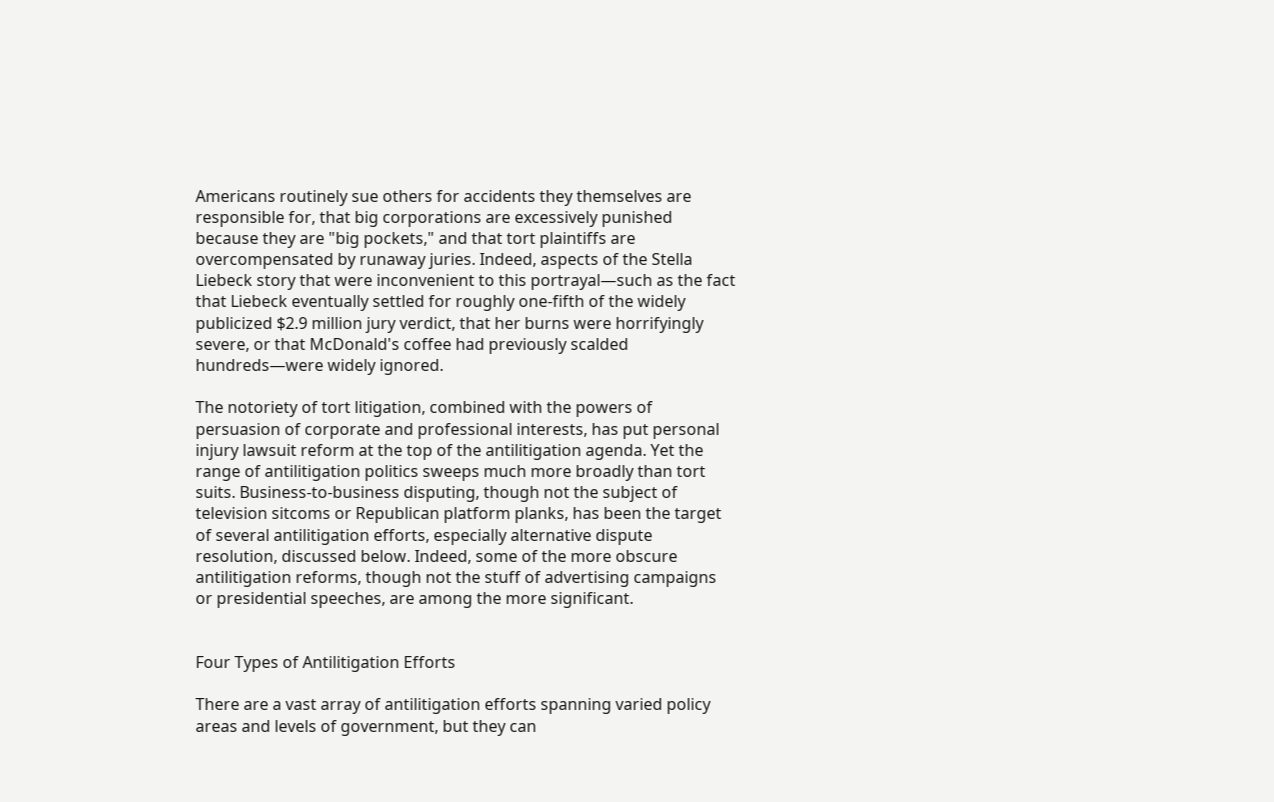Americans routinely sue others for accidents they themselves are responsible for, that big corporations are excessively punished because they are "big pockets," and that tort plaintiffs are overcompensated by runaway juries. Indeed, aspects of the Stella Liebeck story that were inconvenient to this portrayal—such as the fact that Liebeck eventually settled for roughly one-fifth of the widely publicized $2.9 million jury verdict, that her burns were horrifyingly severe, or that McDonald's coffee had previously scalded hundreds—were widely ignored.

The notoriety of tort litigation, combined with the powers of persuasion of corporate and professional interests, has put personal injury lawsuit reform at the top of the antilitigation agenda. Yet the range of antilitigation politics sweeps much more broadly than tort suits. Business-to-business disputing, though not the subject of television sitcoms or Republican platform planks, has been the target of several antilitigation efforts, especially alternative dispute resolution, discussed below. Indeed, some of the more obscure antilitigation reforms, though not the stuff of advertising campaigns or presidential speeches, are among the more significant.


Four Types of Antilitigation Efforts

There are a vast array of antilitigation efforts spanning varied policy areas and levels of government, but they can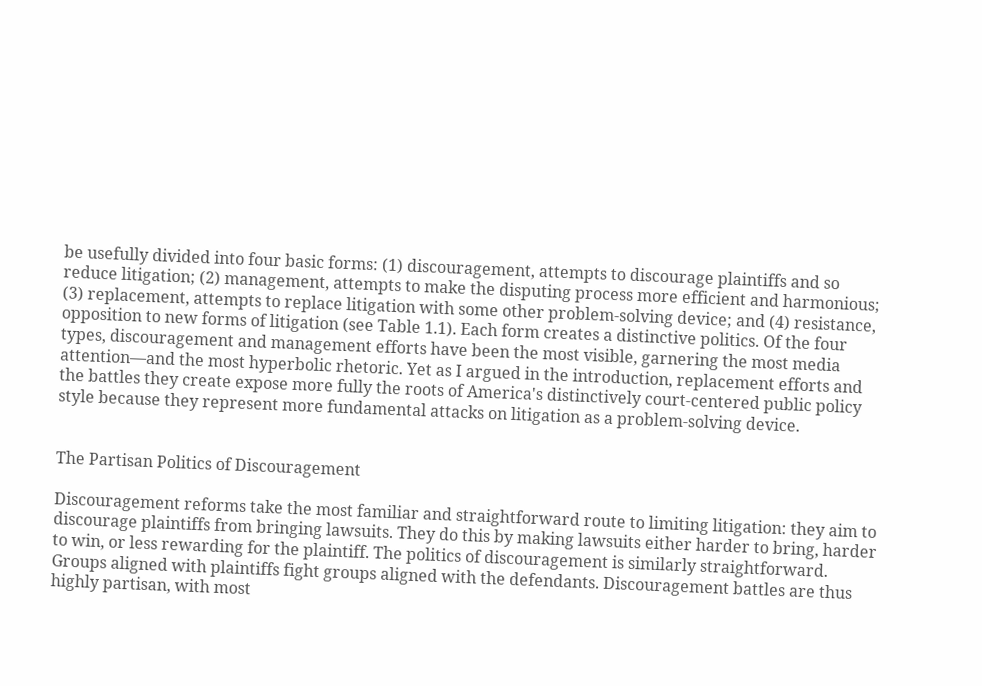be usefully divided into four basic forms: (1) discouragement, attempts to discourage plaintiffs and so reduce litigation; (2) management, attempts to make the disputing process more efficient and harmonious; (3) replacement, attempts to replace litigation with some other problem-solving device; and (4) resistance, opposition to new forms of litigation (see Table 1.1). Each form creates a distinctive politics. Of the four types, discouragement and management efforts have been the most visible, garnering the most media attention—and the most hyperbolic rhetoric. Yet as I argued in the introduction, replacement efforts and the battles they create expose more fully the roots of America's distinctively court-centered public policy style because they represent more fundamental attacks on litigation as a problem-solving device.


The Partisan Politics of Discouragement

Discouragement reforms take the most familiar and straightforward route to limiting litigation: they aim to discourage plaintiffs from bringing lawsuits. They do this by making lawsuits either harder to bring, harder to win, or less rewarding for the plaintiff. The politics of discouragement is similarly straightforward. Groups aligned with plaintiffs fight groups aligned with the defendants. Discouragement battles are thus highly partisan, with most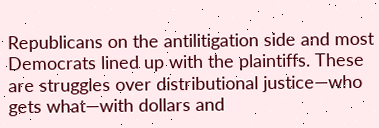Republicans on the antilitigation side and most Democrats lined up with the plaintiffs. These are struggles over distributional justice—who gets what—with dollars and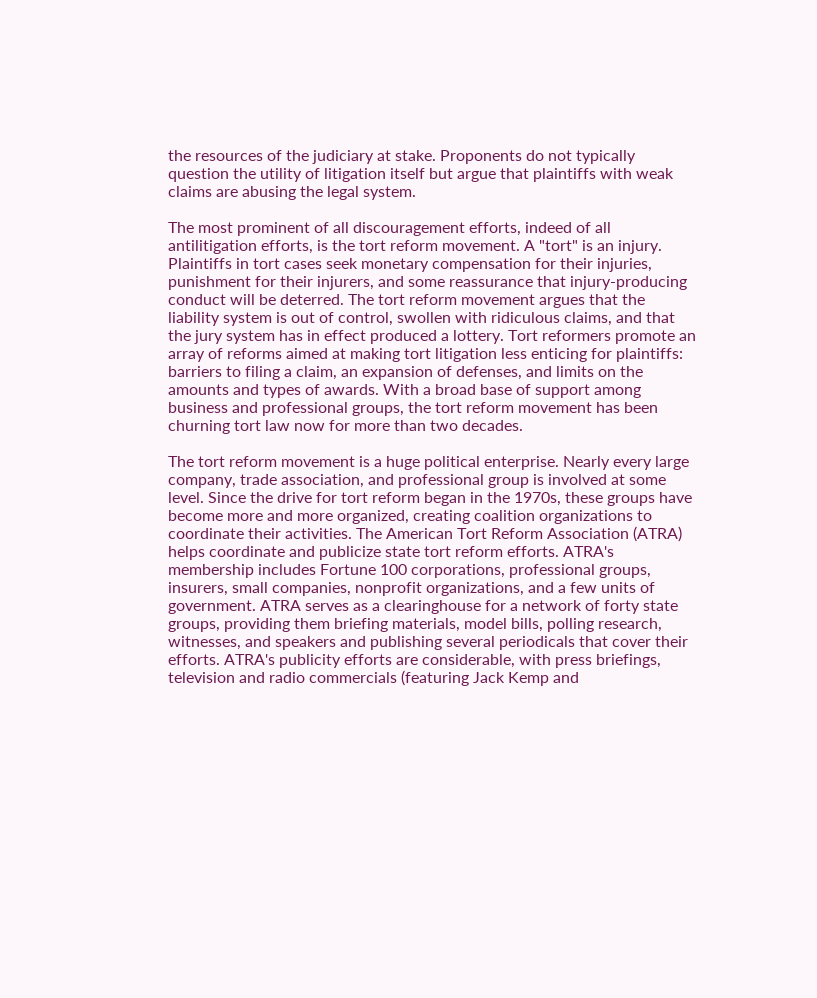the resources of the judiciary at stake. Proponents do not typically question the utility of litigation itself but argue that plaintiffs with weak claims are abusing the legal system.

The most prominent of all discouragement efforts, indeed of all antilitigation efforts, is the tort reform movement. A "tort" is an injury. Plaintiffs in tort cases seek monetary compensation for their injuries, punishment for their injurers, and some reassurance that injury-producing conduct will be deterred. The tort reform movement argues that the liability system is out of control, swollen with ridiculous claims, and that the jury system has in effect produced a lottery. Tort reformers promote an array of reforms aimed at making tort litigation less enticing for plaintiffs: barriers to filing a claim, an expansion of defenses, and limits on the amounts and types of awards. With a broad base of support among business and professional groups, the tort reform movement has been churning tort law now for more than two decades.

The tort reform movement is a huge political enterprise. Nearly every large company, trade association, and professional group is involved at some level. Since the drive for tort reform began in the 1970s, these groups have become more and more organized, creating coalition organizations to coordinate their activities. The American Tort Reform Association (ATRA) helps coordinate and publicize state tort reform efforts. ATRA's membership includes Fortune 100 corporations, professional groups, insurers, small companies, nonprofit organizations, and a few units of government. ATRA serves as a clearinghouse for a network of forty state groups, providing them briefing materials, model bills, polling research, witnesses, and speakers and publishing several periodicals that cover their efforts. ATRA's publicity efforts are considerable, with press briefings, television and radio commercials (featuring Jack Kemp and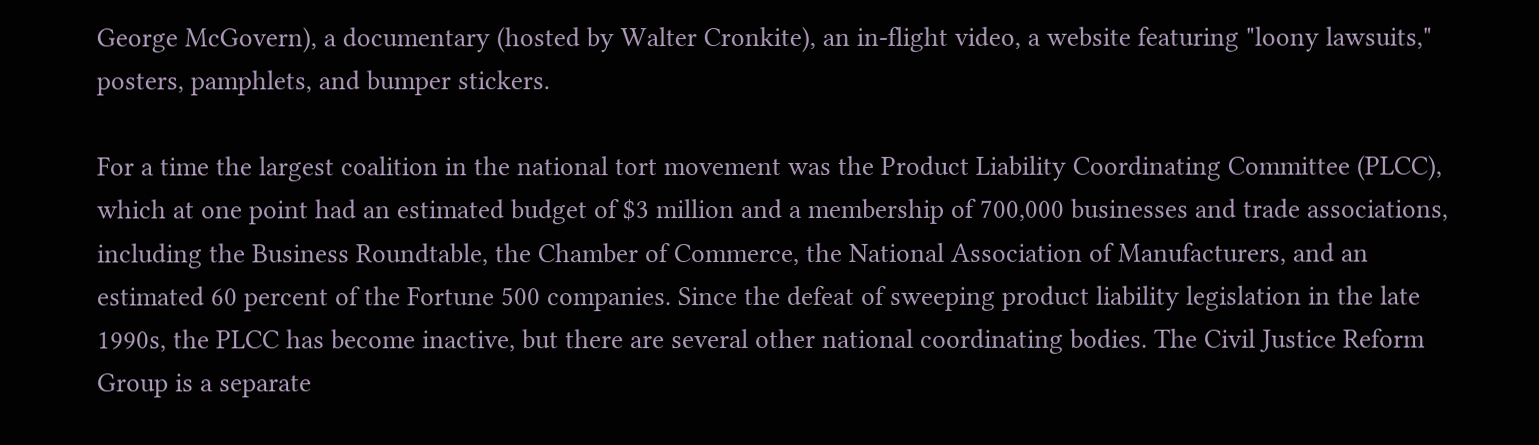George McGovern), a documentary (hosted by Walter Cronkite), an in-flight video, a website featuring "loony lawsuits," posters, pamphlets, and bumper stickers.

For a time the largest coalition in the national tort movement was the Product Liability Coordinating Committee (PLCC), which at one point had an estimated budget of $3 million and a membership of 700,000 businesses and trade associations, including the Business Roundtable, the Chamber of Commerce, the National Association of Manufacturers, and an estimated 60 percent of the Fortune 500 companies. Since the defeat of sweeping product liability legislation in the late 1990s, the PLCC has become inactive, but there are several other national coordinating bodies. The Civil Justice Reform Group is a separate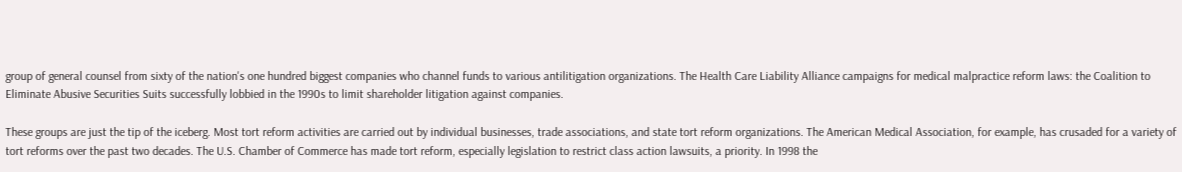group of general counsel from sixty of the nation's one hundred biggest companies who channel funds to various antilitigation organizations. The Health Care Liability Alliance campaigns for medical malpractice reform laws: the Coalition to Eliminate Abusive Securities Suits successfully lobbied in the 1990s to limit shareholder litigation against companies.

These groups are just the tip of the iceberg. Most tort reform activities are carried out by individual businesses, trade associations, and state tort reform organizations. The American Medical Association, for example, has crusaded for a variety of tort reforms over the past two decades. The U.S. Chamber of Commerce has made tort reform, especially legislation to restrict class action lawsuits, a priority. In 1998 the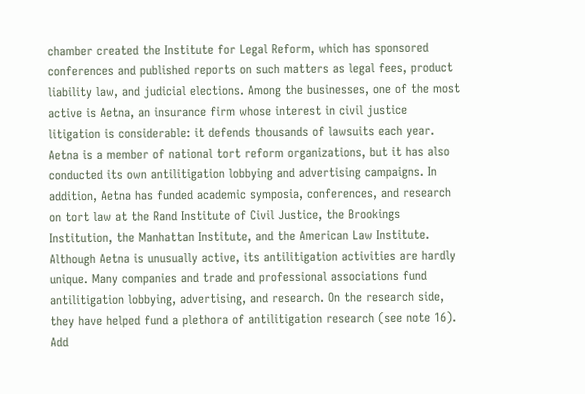chamber created the Institute for Legal Reform, which has sponsored conferences and published reports on such matters as legal fees, product liability law, and judicial elections. Among the businesses, one of the most active is Aetna, an insurance firm whose interest in civil justice litigation is considerable: it defends thousands of lawsuits each year. Aetna is a member of national tort reform organizations, but it has also conducted its own antilitigation lobbying and advertising campaigns. In addition, Aetna has funded academic symposia, conferences, and research on tort law at the Rand Institute of Civil Justice, the Brookings Institution, the Manhattan Institute, and the American Law Institute. Although Aetna is unusually active, its antilitigation activities are hardly unique. Many companies and trade and professional associations fund antilitigation lobbying, advertising, and research. On the research side, they have helped fund a plethora of antilitigation research (see note 16). Add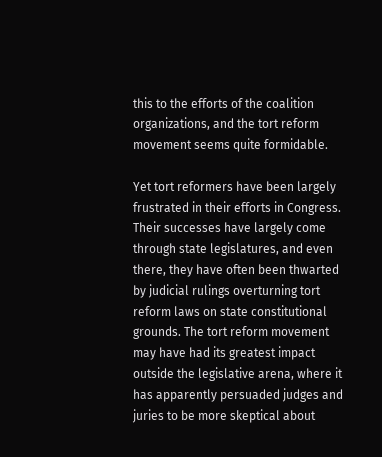this to the efforts of the coalition organizations, and the tort reform movement seems quite formidable.

Yet tort reformers have been largely frustrated in their efforts in Congress. Their successes have largely come through state legislatures, and even there, they have often been thwarted by judicial rulings overturning tort reform laws on state constitutional grounds. The tort reform movement may have had its greatest impact outside the legislative arena, where it has apparently persuaded judges and juries to be more skeptical about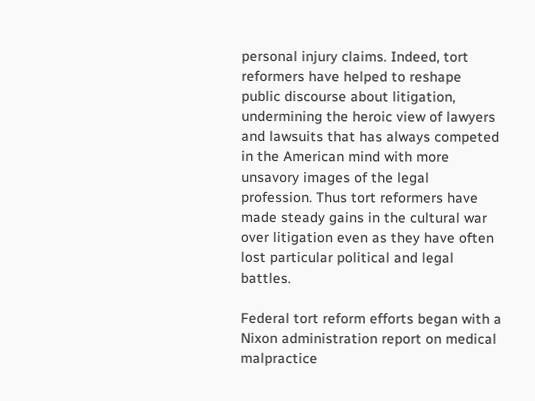personal injury claims. Indeed, tort reformers have helped to reshape public discourse about litigation, undermining the heroic view of lawyers and lawsuits that has always competed in the American mind with more unsavory images of the legal profession. Thus tort reformers have made steady gains in the cultural war over litigation even as they have often lost particular political and legal battles.

Federal tort reform efforts began with a Nixon administration report on medical malpractice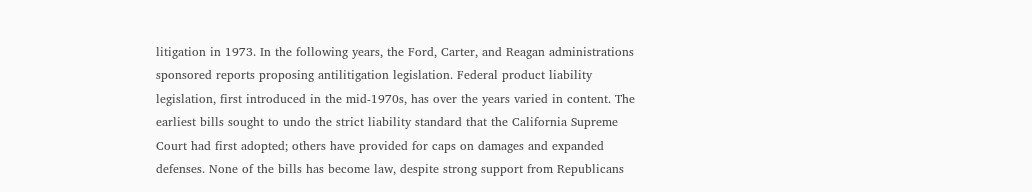litigation in 1973. In the following years, the Ford, Carter, and Reagan administrations sponsored reports proposing antilitigation legislation. Federal product liability legislation, first introduced in the mid-1970s, has over the years varied in content. The earliest bills sought to undo the strict liability standard that the California Supreme Court had first adopted; others have provided for caps on damages and expanded defenses. None of the bills has become law, despite strong support from Republicans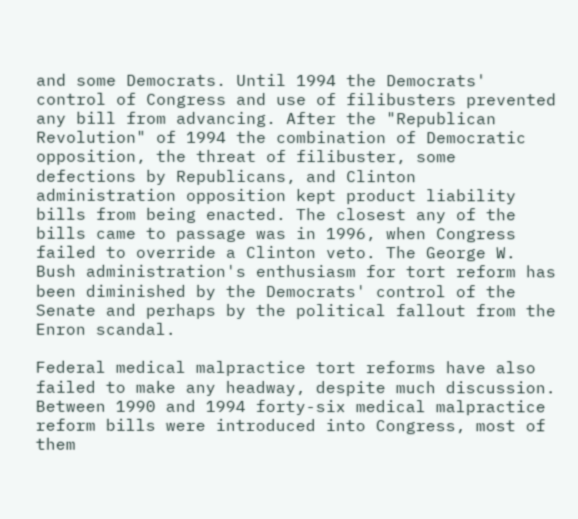and some Democrats. Until 1994 the Democrats' control of Congress and use of filibusters prevented any bill from advancing. After the "Republican Revolution" of 1994 the combination of Democratic opposition, the threat of filibuster, some defections by Republicans, and Clinton administration opposition kept product liability bills from being enacted. The closest any of the bills came to passage was in 1996, when Congress failed to override a Clinton veto. The George W. Bush administration's enthusiasm for tort reform has been diminished by the Democrats' control of the Senate and perhaps by the political fallout from the Enron scandal.

Federal medical malpractice tort reforms have also failed to make any headway, despite much discussion. Between 1990 and 1994 forty-six medical malpractice reform bills were introduced into Congress, most of them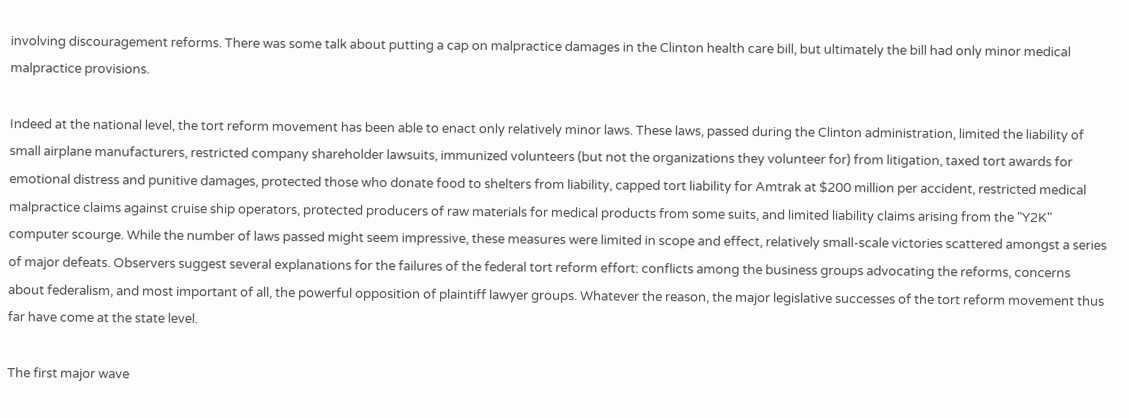involving discouragement reforms. There was some talk about putting a cap on malpractice damages in the Clinton health care bill, but ultimately the bill had only minor medical malpractice provisions.

Indeed at the national level, the tort reform movement has been able to enact only relatively minor laws. These laws, passed during the Clinton administration, limited the liability of small airplane manufacturers, restricted company shareholder lawsuits, immunized volunteers (but not the organizations they volunteer for) from litigation, taxed tort awards for emotional distress and punitive damages, protected those who donate food to shelters from liability, capped tort liability for Amtrak at $200 million per accident, restricted medical malpractice claims against cruise ship operators, protected producers of raw materials for medical products from some suits, and limited liability claims arising from the "Y2K" computer scourge. While the number of laws passed might seem impressive, these measures were limited in scope and effect, relatively small-scale victories scattered amongst a series of major defeats. Observers suggest several explanations for the failures of the federal tort reform effort: conflicts among the business groups advocating the reforms, concerns about federalism, and most important of all, the powerful opposition of plaintiff lawyer groups. Whatever the reason, the major legislative successes of the tort reform movement thus far have come at the state level.

The first major wave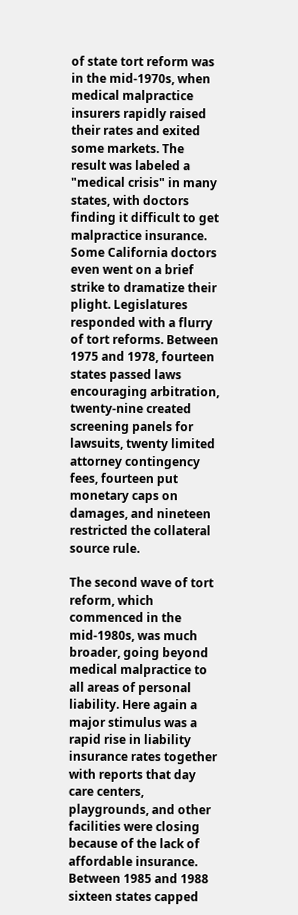of state tort reform was in the mid-1970s, when medical malpractice insurers rapidly raised their rates and exited some markets. The result was labeled a "medical crisis" in many states, with doctors finding it difficult to get malpractice insurance. Some California doctors even went on a brief strike to dramatize their plight. Legislatures responded with a flurry of tort reforms. Between 1975 and 1978, fourteen states passed laws encouraging arbitration, twenty-nine created screening panels for lawsuits, twenty limited attorney contingency fees, fourteen put monetary caps on damages, and nineteen restricted the collateral source rule.

The second wave of tort reform, which commenced in the mid-1980s, was much broader, going beyond medical malpractice to all areas of personal liability. Here again a major stimulus was a rapid rise in liability insurance rates together with reports that day care centers, playgrounds, and other facilities were closing because of the lack of affordable insurance. Between 1985 and 1988 sixteen states capped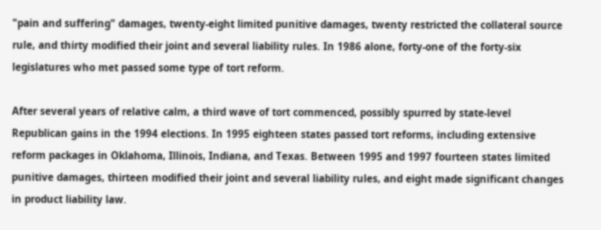"pain and suffering" damages, twenty-eight limited punitive damages, twenty restricted the collateral source rule, and thirty modified their joint and several liability rules. In 1986 alone, forty-one of the forty-six legislatures who met passed some type of tort reform.

After several years of relative calm, a third wave of tort commenced, possibly spurred by state-level Republican gains in the 1994 elections. In 1995 eighteen states passed tort reforms, including extensive reform packages in Oklahoma, Illinois, Indiana, and Texas. Between 1995 and 1997 fourteen states limited punitive damages, thirteen modified their joint and several liability rules, and eight made significant changes in product liability law.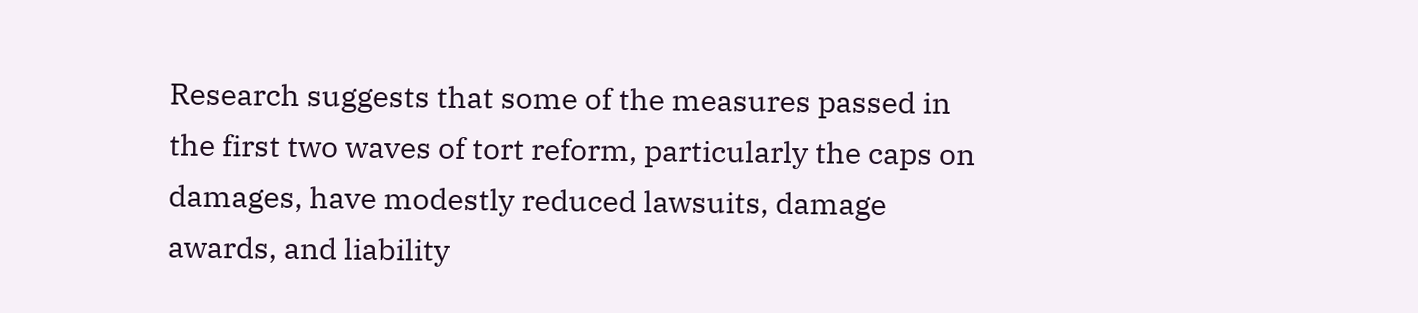Research suggests that some of the measures passed in the first two waves of tort reform, particularly the caps on damages, have modestly reduced lawsuits, damage awards, and liability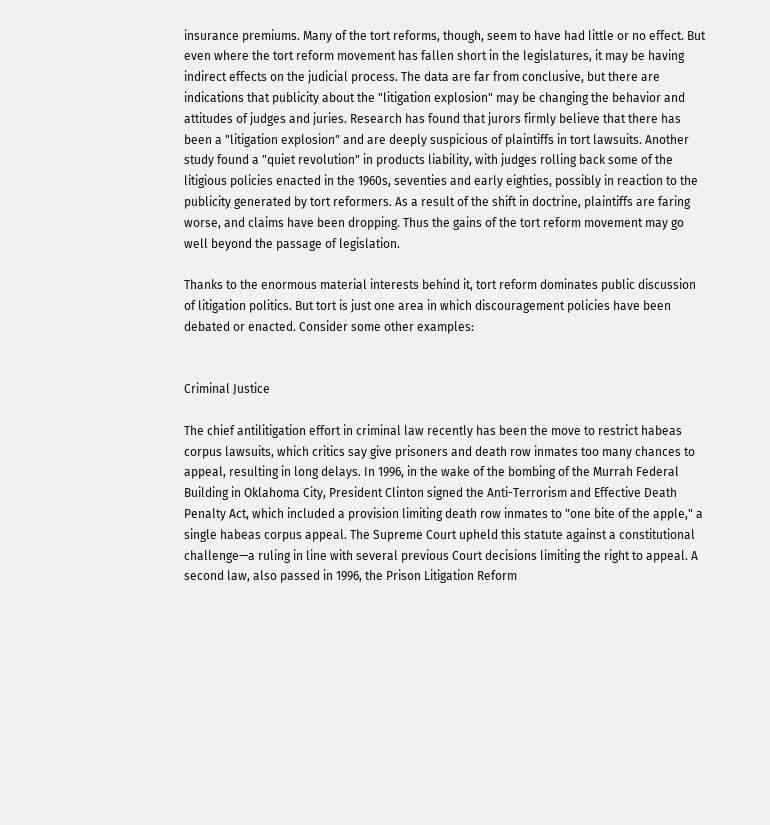insurance premiums. Many of the tort reforms, though, seem to have had little or no effect. But even where the tort reform movement has fallen short in the legislatures, it may be having indirect effects on the judicial process. The data are far from conclusive, but there are indications that publicity about the "litigation explosion" may be changing the behavior and attitudes of judges and juries. Research has found that jurors firmly believe that there has been a "litigation explosion" and are deeply suspicious of plaintiffs in tort lawsuits. Another study found a "quiet revolution" in products liability, with judges rolling back some of the litigious policies enacted in the 1960s, seventies and early eighties, possibly in reaction to the publicity generated by tort reformers. As a result of the shift in doctrine, plaintiffs are faring worse, and claims have been dropping. Thus the gains of the tort reform movement may go well beyond the passage of legislation.

Thanks to the enormous material interests behind it, tort reform dominates public discussion of litigation politics. But tort is just one area in which discouragement policies have been debated or enacted. Consider some other examples:


Criminal Justice

The chief antilitigation effort in criminal law recently has been the move to restrict habeas corpus lawsuits, which critics say give prisoners and death row inmates too many chances to appeal, resulting in long delays. In 1996, in the wake of the bombing of the Murrah Federal Building in Oklahoma City, President Clinton signed the Anti-Terrorism and Effective Death Penalty Act, which included a provision limiting death row inmates to "one bite of the apple," a single habeas corpus appeal. The Supreme Court upheld this statute against a constitutional challenge—a ruling in line with several previous Court decisions limiting the right to appeal. A second law, also passed in 1996, the Prison Litigation Reform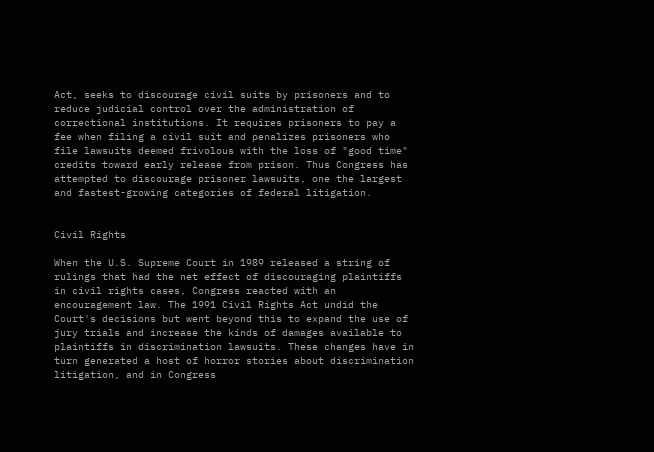Act, seeks to discourage civil suits by prisoners and to reduce judicial control over the administration of correctional institutions. It requires prisoners to pay a fee when filing a civil suit and penalizes prisoners who file lawsuits deemed frivolous with the loss of "good time" credits toward early release from prison. Thus Congress has attempted to discourage prisoner lawsuits, one the largest and fastest-growing categories of federal litigation.


Civil Rights

When the U.S. Supreme Court in 1989 released a string of rulings that had the net effect of discouraging plaintiffs in civil rights cases, Congress reacted with an encouragement law. The 1991 Civil Rights Act undid the Court's decisions but went beyond this to expand the use of jury trials and increase the kinds of damages available to plaintiffs in discrimination lawsuits. These changes have in turn generated a host of horror stories about discrimination litigation, and in Congress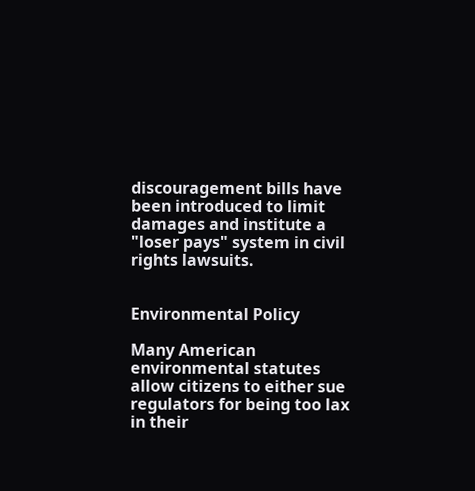discouragement bills have been introduced to limit damages and institute a "loser pays" system in civil rights lawsuits.


Environmental Policy

Many American environmental statutes allow citizens to either sue regulators for being too lax in their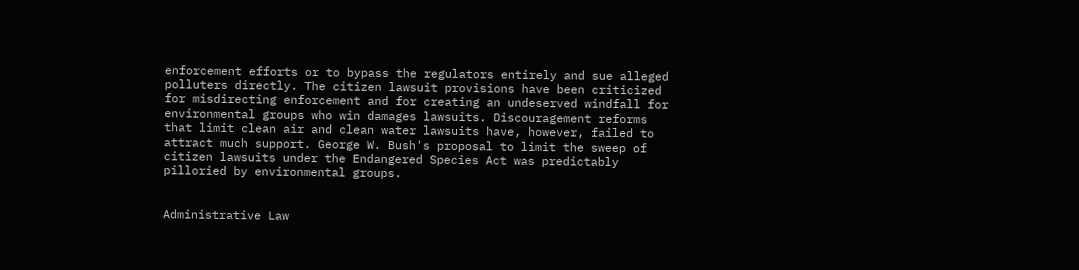enforcement efforts or to bypass the regulators entirely and sue alleged polluters directly. The citizen lawsuit provisions have been criticized for misdirecting enforcement and for creating an undeserved windfall for environmental groups who win damages lawsuits. Discouragement reforms that limit clean air and clean water lawsuits have, however, failed to attract much support. George W. Bush's proposal to limit the sweep of citizen lawsuits under the Endangered Species Act was predictably pilloried by environmental groups.


Administrative Law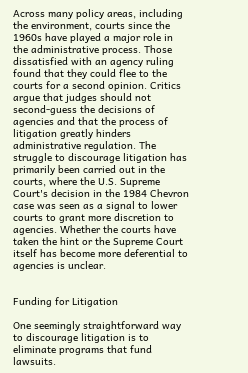Across many policy areas, including the environment, courts since the 1960s have played a major role in the administrative process. Those dissatisfied with an agency ruling found that they could flee to the courts for a second opinion. Critics argue that judges should not second-guess the decisions of agencies and that the process of litigation greatly hinders administrative regulation. The struggle to discourage litigation has primarily been carried out in the courts, where the U.S. Supreme Court's decision in the 1984 Chevron case was seen as a signal to lower courts to grant more discretion to agencies. Whether the courts have taken the hint or the Supreme Court itself has become more deferential to agencies is unclear.


Funding for Litigation

One seemingly straightforward way to discourage litigation is to eliminate programs that fund lawsuits.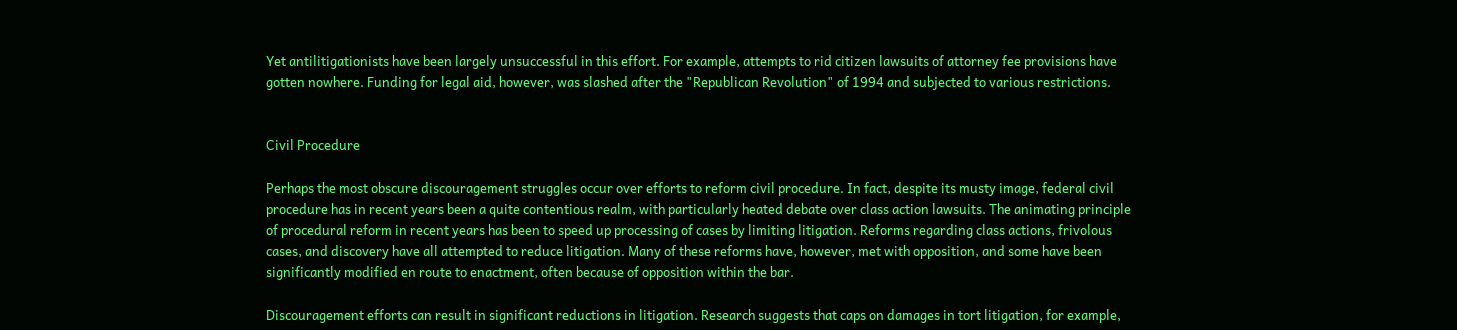Yet antilitigationists have been largely unsuccessful in this effort. For example, attempts to rid citizen lawsuits of attorney fee provisions have gotten nowhere. Funding for legal aid, however, was slashed after the "Republican Revolution" of 1994 and subjected to various restrictions.


Civil Procedure

Perhaps the most obscure discouragement struggles occur over efforts to reform civil procedure. In fact, despite its musty image, federal civil procedure has in recent years been a quite contentious realm, with particularly heated debate over class action lawsuits. The animating principle of procedural reform in recent years has been to speed up processing of cases by limiting litigation. Reforms regarding class actions, frivolous cases, and discovery have all attempted to reduce litigation. Many of these reforms have, however, met with opposition, and some have been significantly modified en route to enactment, often because of opposition within the bar.

Discouragement efforts can result in significant reductions in litigation. Research suggests that caps on damages in tort litigation, for example,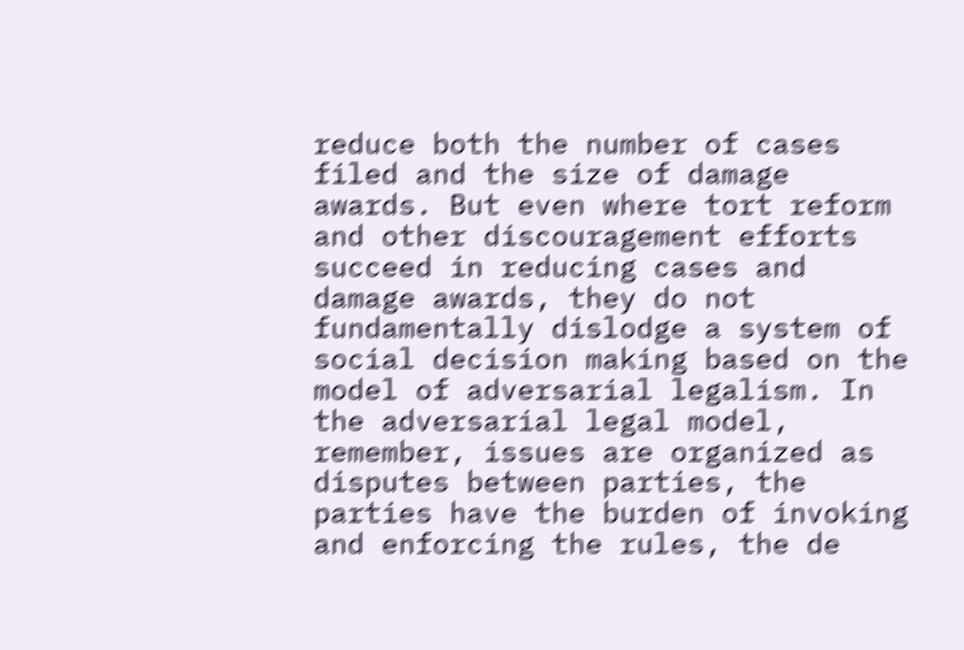reduce both the number of cases filed and the size of damage awards. But even where tort reform and other discouragement efforts succeed in reducing cases and damage awards, they do not fundamentally dislodge a system of social decision making based on the model of adversarial legalism. In the adversarial legal model, remember, issues are organized as disputes between parties, the parties have the burden of invoking and enforcing the rules, the de